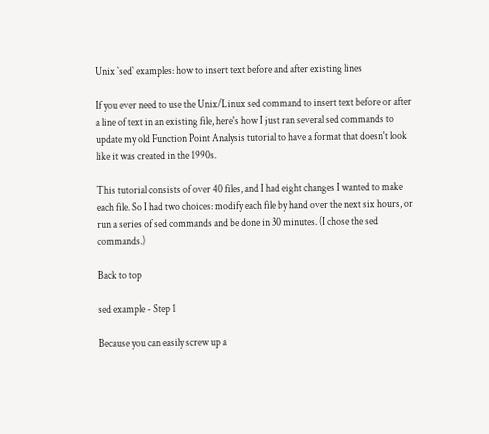Unix `sed` examples: how to insert text before and after existing lines

If you ever need to use the Unix/Linux sed command to insert text before or after a line of text in an existing file, here's how I just ran several sed commands to update my old Function Point Analysis tutorial to have a format that doesn't look like it was created in the 1990s.

This tutorial consists of over 40 files, and I had eight changes I wanted to make each file. So I had two choices: modify each file by hand over the next six hours, or run a series of sed commands and be done in 30 minutes. (I chose the sed commands.)

Back to top

sed example - Step 1

Because you can easily screw up a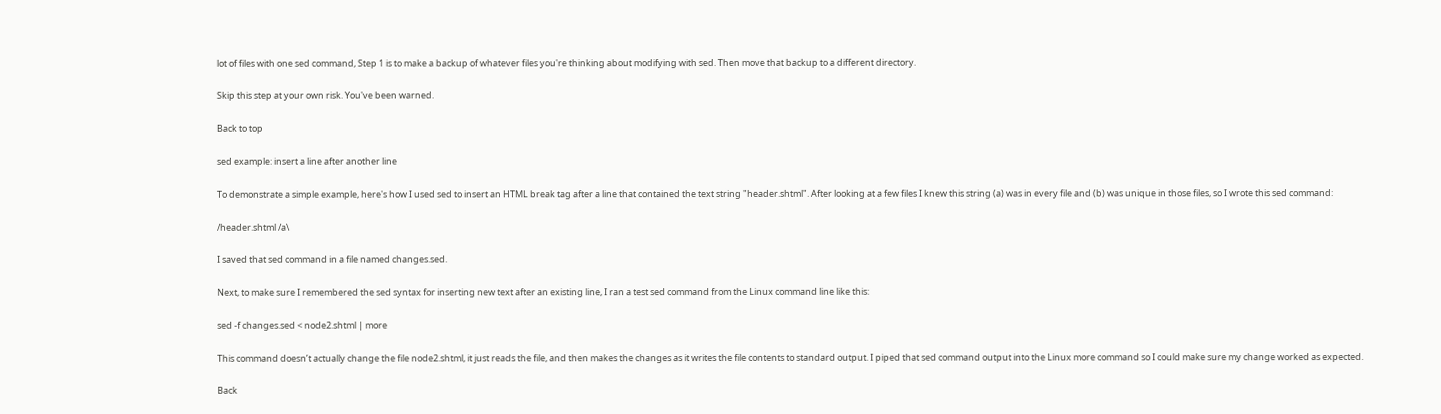lot of files with one sed command, Step 1 is to make a backup of whatever files you're thinking about modifying with sed. Then move that backup to a different directory.

Skip this step at your own risk. You've been warned.

Back to top

sed example: insert a line after another line

To demonstrate a simple example, here's how I used sed to insert an HTML break tag after a line that contained the text string "header.shtml". After looking at a few files I knew this string (a) was in every file and (b) was unique in those files, so I wrote this sed command:

/header.shtml /a\

I saved that sed command in a file named changes.sed.

Next, to make sure I remembered the sed syntax for inserting new text after an existing line, I ran a test sed command from the Linux command line like this:

sed -f changes.sed < node2.shtml | more

This command doesn’t actually change the file node2.shtml, it just reads the file, and then makes the changes as it writes the file contents to standard output. I piped that sed command output into the Linux more command so I could make sure my change worked as expected.

Back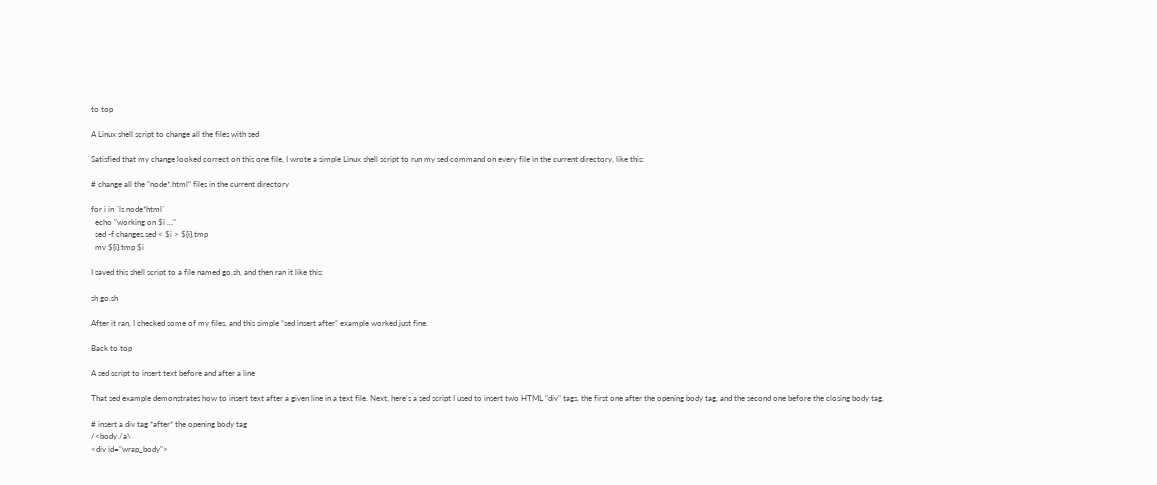to top

A Linux shell script to change all the files with sed

Satisfied that my change looked correct on this one file, I wrote a simple Linux shell script to run my sed command on every file in the current directory, like this:

# change all the "node*.html" files in the current directory

for i in `ls node*html`
  echo "working on $i ..."
  sed -f changes.sed < $i > ${i}.tmp
  mv ${i}.tmp $i

I saved this shell script to a file named go.sh, and then ran it like this:

sh go.sh

After it ran, I checked some of my files, and this simple “sed insert after” example worked just fine.

Back to top

A sed script to insert text before and after a line

That sed example demonstrates how to insert text after a given line in a text file. Next, here's a sed script I used to insert two HTML "div" tags, the first one after the opening body tag, and the second one before the closing body tag.

# insert a div tag *after* the opening body tag
/<body /a\
<div id="wrap_body">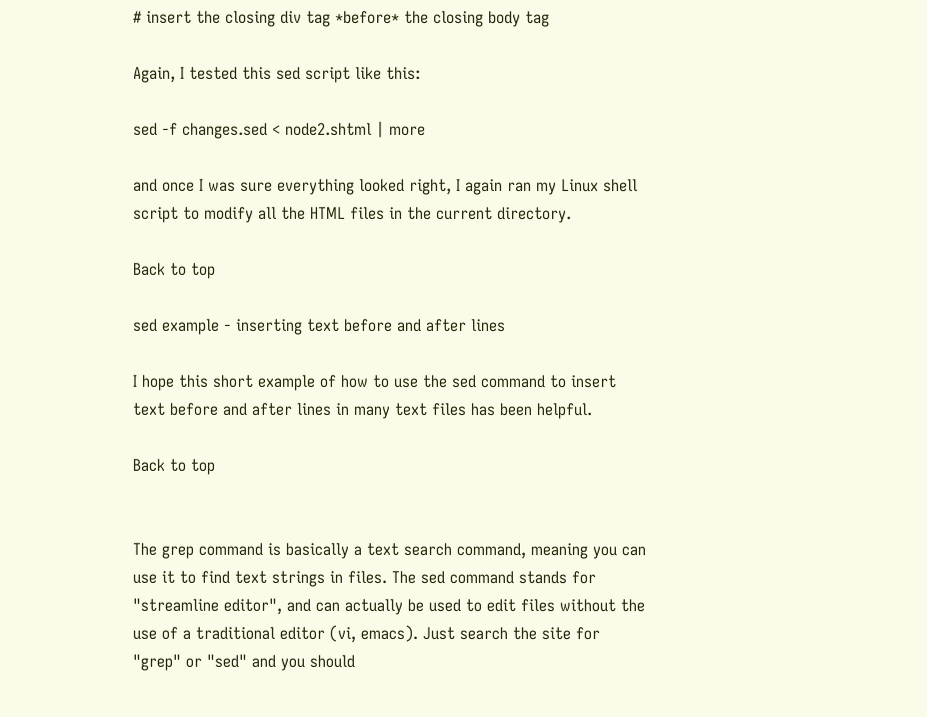# insert the closing div tag *before* the closing body tag

Again, I tested this sed script like this:

sed -f changes.sed < node2.shtml | more

and once I was sure everything looked right, I again ran my Linux shell script to modify all the HTML files in the current directory.

Back to top

sed example - inserting text before and after lines

I hope this short example of how to use the sed command to insert text before and after lines in many text files has been helpful.

Back to top


The grep command is basically a text search command, meaning you can use it to find text strings in files. The sed command stands for "streamline editor", and can actually be used to edit files without the use of a traditional editor (vi, emacs). Just search the site for "grep" or "sed" and you should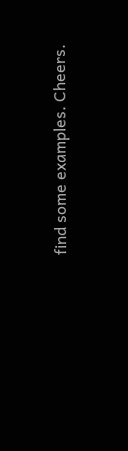find some examples. Cheers.